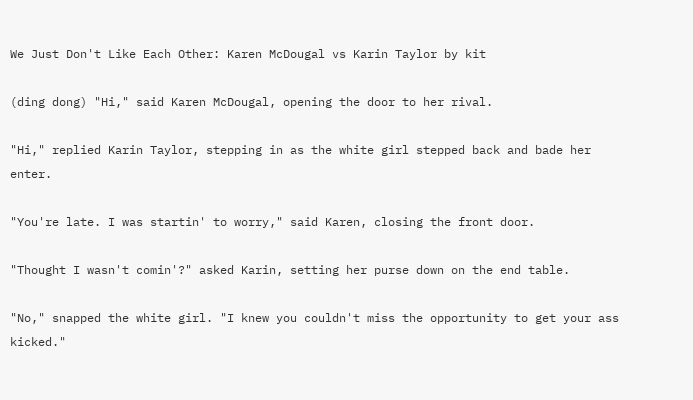We Just Don't Like Each Other: Karen McDougal vs Karin Taylor by kit

(ding dong) "Hi," said Karen McDougal, opening the door to her rival.

"Hi," replied Karin Taylor, stepping in as the white girl stepped back and bade her enter.

"You're late. I was startin' to worry," said Karen, closing the front door.

"Thought I wasn't comin'?" asked Karin, setting her purse down on the end table.

"No," snapped the white girl. "I knew you couldn't miss the opportunity to get your ass kicked."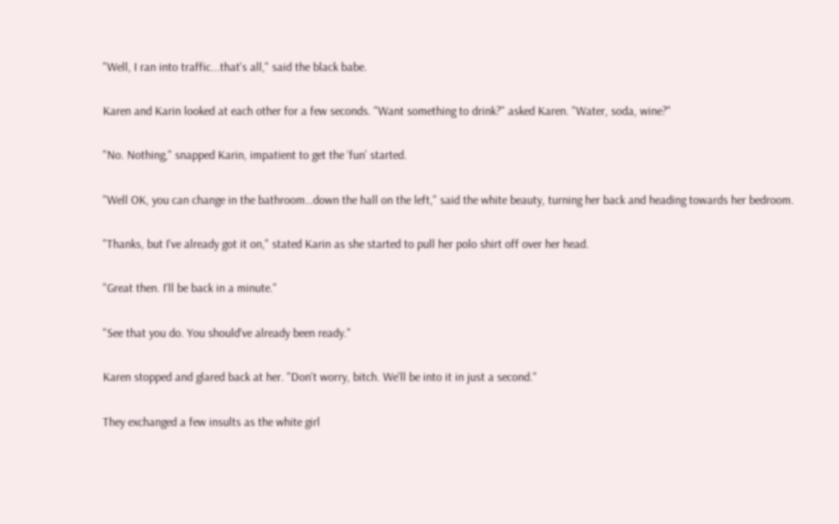"Well, I ran into traffic...that's all," said the black babe.

Karen and Karin looked at each other for a few seconds. "Want something to drink?" asked Karen. "Water, soda, wine?"

"No. Nothing," snapped Karin, impatient to get the ‘fun’ started.

"Well OK, you can change in the bathroom…down the hall on the left," said the white beauty, turning her back and heading towards her bedroom.

"Thanks, but I've already got it on," stated Karin as she started to pull her polo shirt off over her head.

"Great then. I'll be back in a minute."

"See that you do. You should've already been ready."

Karen stopped and glared back at her. "Don't worry, bitch. We'll be into it in just a second."

They exchanged a few insults as the white girl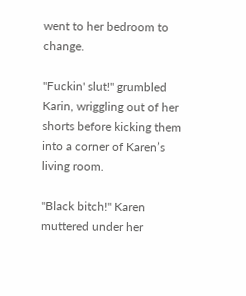went to her bedroom to change.

"Fuckin' slut!" grumbled Karin, wriggling out of her shorts before kicking them into a corner of Karen’s living room.

"Black bitch!" Karen muttered under her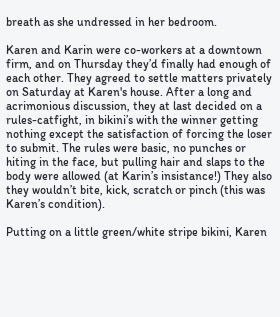breath as she undressed in her bedroom.

Karen and Karin were co-workers at a downtown firm, and on Thursday they’d finally had enough of each other. They agreed to settle matters privately on Saturday at Karen's house. After a long and acrimonious discussion, they at last decided on a rules-catfight, in bikini’s with the winner getting nothing except the satisfaction of forcing the loser to submit. The rules were basic, no punches or hiting in the face, but pulling hair and slaps to the body were allowed (at Karin’s insistance!) They also they wouldn’t bite, kick, scratch or pinch (this was Karen’s condition).

Putting on a little green/white stripe bikini, Karen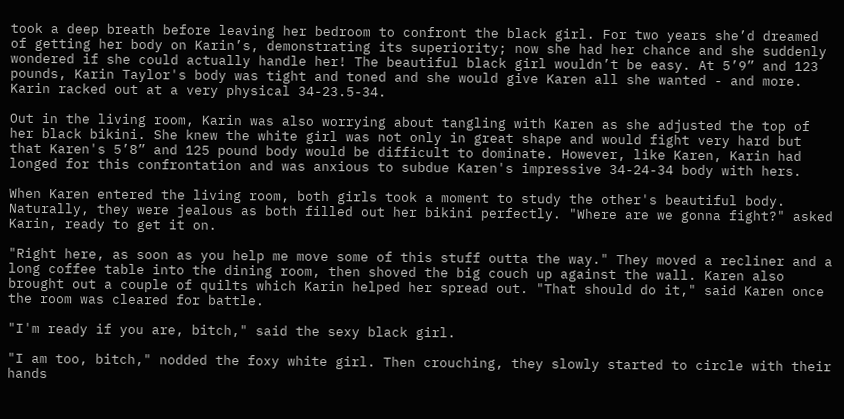took a deep breath before leaving her bedroom to confront the black girl. For two years she’d dreamed of getting her body on Karin’s, demonstrating its superiority; now she had her chance and she suddenly wondered if she could actually handle her! The beautiful black girl wouldn’t be easy. At 5’9” and 123 pounds, Karin Taylor's body was tight and toned and she would give Karen all she wanted - and more. Karin racked out at a very physical 34-23.5-34.

Out in the living room, Karin was also worrying about tangling with Karen as she adjusted the top of her black bikini. She knew the white girl was not only in great shape and would fight very hard but that Karen's 5’8” and 125 pound body would be difficult to dominate. However, like Karen, Karin had longed for this confrontation and was anxious to subdue Karen's impressive 34-24-34 body with hers.

When Karen entered the living room, both girls took a moment to study the other's beautiful body. Naturally, they were jealous as both filled out her bikini perfectly. "Where are we gonna fight?" asked Karin, ready to get it on.

"Right here, as soon as you help me move some of this stuff outta the way." They moved a recliner and a long coffee table into the dining room, then shoved the big couch up against the wall. Karen also brought out a couple of quilts which Karin helped her spread out. "That should do it," said Karen once the room was cleared for battle.

"I'm ready if you are, bitch," said the sexy black girl.

"I am too, bitch," nodded the foxy white girl. Then crouching, they slowly started to circle with their hands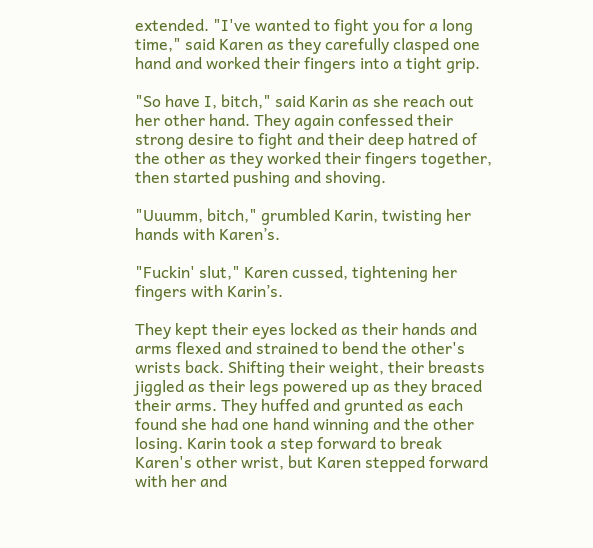extended. "I've wanted to fight you for a long time," said Karen as they carefully clasped one hand and worked their fingers into a tight grip.

"So have I, bitch," said Karin as she reach out her other hand. They again confessed their strong desire to fight and their deep hatred of the other as they worked their fingers together, then started pushing and shoving.

"Uuumm, bitch," grumbled Karin, twisting her hands with Karen’s.

"Fuckin' slut," Karen cussed, tightening her fingers with Karin’s.

They kept their eyes locked as their hands and arms flexed and strained to bend the other's wrists back. Shifting their weight, their breasts jiggled as their legs powered up as they braced their arms. They huffed and grunted as each found she had one hand winning and the other losing. Karin took a step forward to break Karen's other wrist, but Karen stepped forward with her and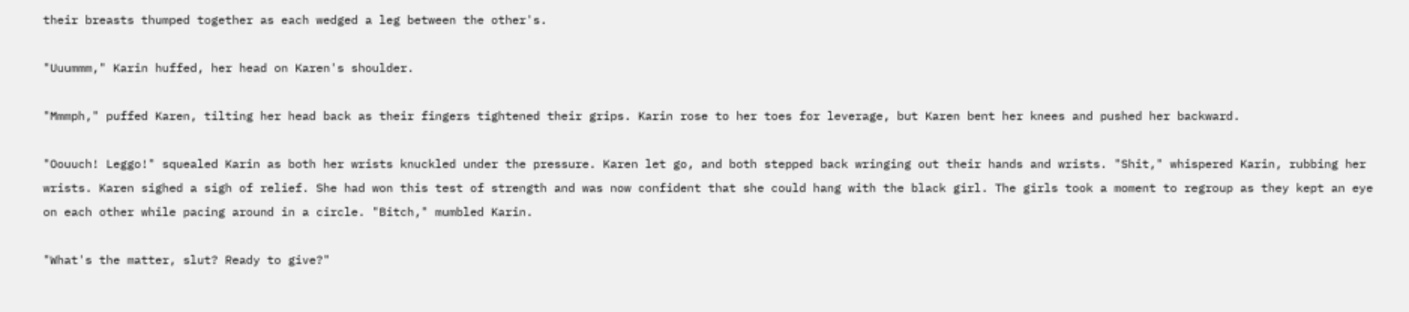their breasts thumped together as each wedged a leg between the other's.

"Uuummm," Karin huffed, her head on Karen's shoulder.

"Mmmph," puffed Karen, tilting her head back as their fingers tightened their grips. Karin rose to her toes for leverage, but Karen bent her knees and pushed her backward.

"Oouuch! Leggo!" squealed Karin as both her wrists knuckled under the pressure. Karen let go, and both stepped back wringing out their hands and wrists. "Shit," whispered Karin, rubbing her wrists. Karen sighed a sigh of relief. She had won this test of strength and was now confident that she could hang with the black girl. The girls took a moment to regroup as they kept an eye on each other while pacing around in a circle. "Bitch," mumbled Karin.

"What's the matter, slut? Ready to give?"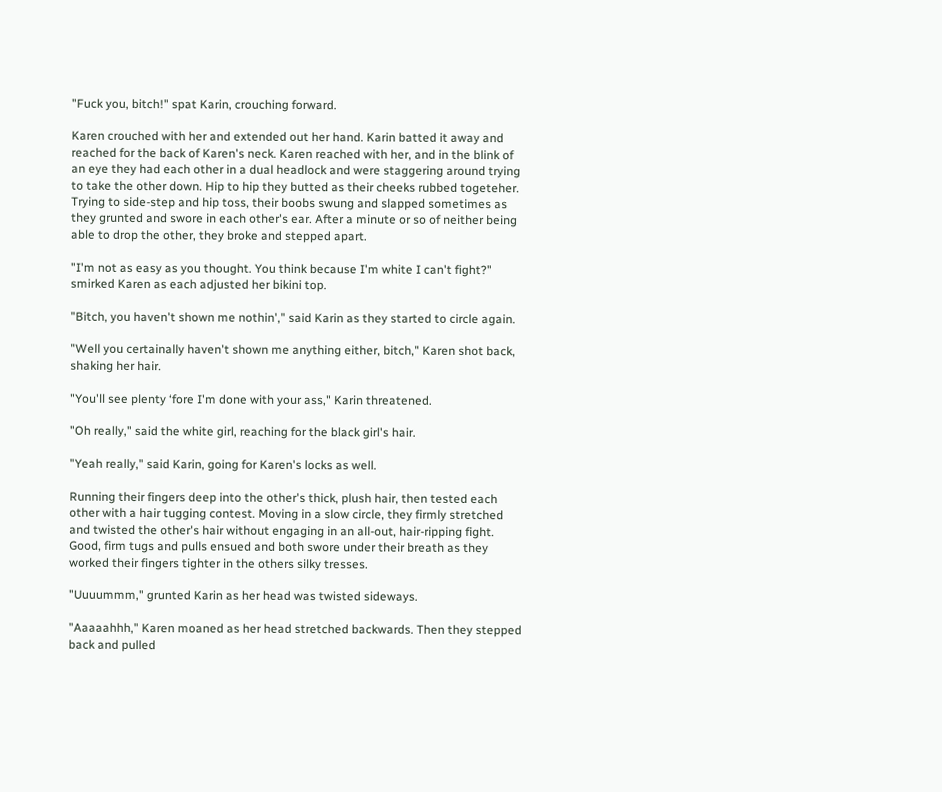"Fuck you, bitch!" spat Karin, crouching forward.

Karen crouched with her and extended out her hand. Karin batted it away and reached for the back of Karen's neck. Karen reached with her, and in the blink of an eye they had each other in a dual headlock and were staggering around trying to take the other down. Hip to hip they butted as their cheeks rubbed togeteher. Trying to side-step and hip toss, their boobs swung and slapped sometimes as they grunted and swore in each other's ear. After a minute or so of neither being able to drop the other, they broke and stepped apart.

"I'm not as easy as you thought. You think because I'm white I can't fight?" smirked Karen as each adjusted her bikini top.

"Bitch, you haven't shown me nothin'," said Karin as they started to circle again.

"Well you certainally haven't shown me anything either, bitch," Karen shot back, shaking her hair.

"You'll see plenty ‘fore I'm done with your ass," Karin threatened.

"Oh really," said the white girl, reaching for the black girl's hair.

"Yeah really," said Karin, going for Karen's locks as well.

Running their fingers deep into the other's thick, plush hair, then tested each other with a hair tugging contest. Moving in a slow circle, they firmly stretched and twisted the other's hair without engaging in an all-out, hair-ripping fight. Good, firm tugs and pulls ensued and both swore under their breath as they worked their fingers tighter in the others silky tresses.

"Uuuummm," grunted Karin as her head was twisted sideways.

"Aaaaahhh," Karen moaned as her head stretched backwards. Then they stepped back and pulled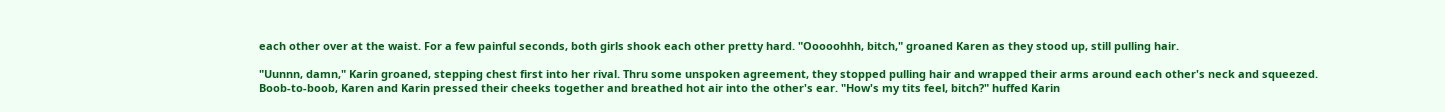each other over at the waist. For a few painful seconds, both girls shook each other pretty hard. "Ooooohhh, bitch," groaned Karen as they stood up, still pulling hair.

"Uunnn, damn," Karin groaned, stepping chest first into her rival. Thru some unspoken agreement, they stopped pulling hair and wrapped their arms around each other's neck and squeezed. Boob-to-boob, Karen and Karin pressed their cheeks together and breathed hot air into the other's ear. "How's my tits feel, bitch?" huffed Karin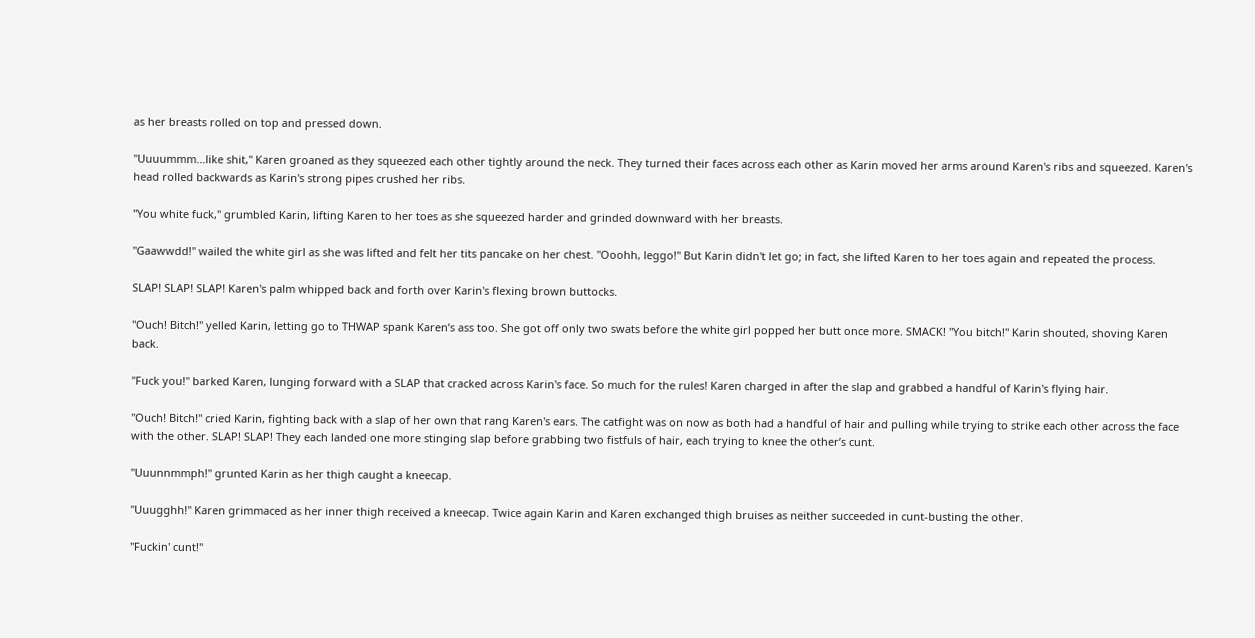as her breasts rolled on top and pressed down.

"Uuuummm...like shit," Karen groaned as they squeezed each other tightly around the neck. They turned their faces across each other as Karin moved her arms around Karen's ribs and squeezed. Karen's head rolled backwards as Karin's strong pipes crushed her ribs.

"You white fuck," grumbled Karin, lifting Karen to her toes as she squeezed harder and grinded downward with her breasts.

"Gaawwdd!" wailed the white girl as she was lifted and felt her tits pancake on her chest. "Ooohh, leggo!" But Karin didn't let go; in fact, she lifted Karen to her toes again and repeated the process.

SLAP! SLAP! SLAP! Karen's palm whipped back and forth over Karin's flexing brown buttocks.

"Ouch! Bitch!" yelled Karin, letting go to THWAP spank Karen’s ass too. She got off only two swats before the white girl popped her butt once more. SMACK! "You bitch!" Karin shouted, shoving Karen back.

"Fuck you!" barked Karen, lunging forward with a SLAP that cracked across Karin's face. So much for the rules! Karen charged in after the slap and grabbed a handful of Karin's flying hair.

"Ouch! Bitch!" cried Karin, fighting back with a slap of her own that rang Karen's ears. The catfight was on now as both had a handful of hair and pulling while trying to strike each other across the face with the other. SLAP! SLAP! They each landed one more stinging slap before grabbing two fistfuls of hair, each trying to knee the other’s cunt.

"Uuunnmmph!" grunted Karin as her thigh caught a kneecap.

"Uuugghh!" Karen grimmaced as her inner thigh received a kneecap. Twice again Karin and Karen exchanged thigh bruises as neither succeeded in cunt-busting the other.

"Fuckin' cunt!"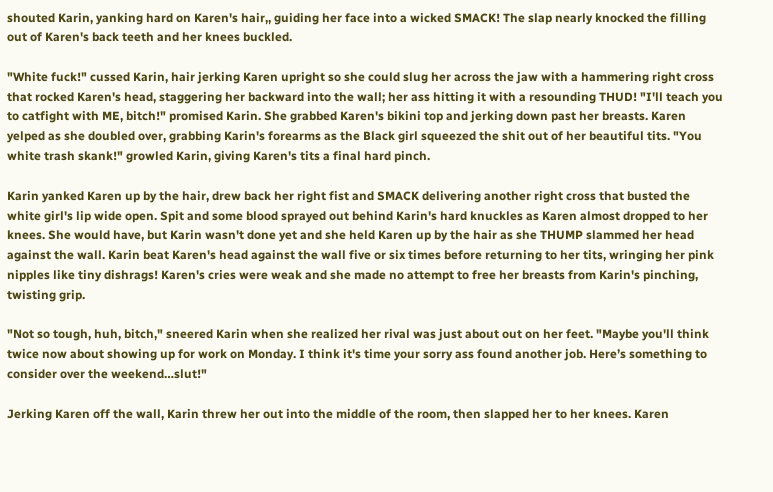shouted Karin, yanking hard on Karen's hair,, guiding her face into a wicked SMACK! The slap nearly knocked the filling out of Karen's back teeth and her knees buckled.

"White fuck!" cussed Karin, hair jerking Karen upright so she could slug her across the jaw with a hammering right cross that rocked Karen's head, staggering her backward into the wall; her ass hitting it with a resounding THUD! "I'll teach you to catfight with ME, bitch!" promised Karin. She grabbed Karen's bikini top and jerking down past her breasts. Karen yelped as she doubled over, grabbing Karin's forearms as the Black girl squeezed the shit out of her beautiful tits. "You white trash skank!" growled Karin, giving Karen's tits a final hard pinch.

Karin yanked Karen up by the hair, drew back her right fist and SMACK delivering another right cross that busted the white girl's lip wide open. Spit and some blood sprayed out behind Karin's hard knuckles as Karen almost dropped to her knees. She would have, but Karin wasn't done yet and she held Karen up by the hair as she THUMP slammed her head against the wall. Karin beat Karen's head against the wall five or six times before returning to her tits, wringing her pink nipples like tiny dishrags! Karen's cries were weak and she made no attempt to free her breasts from Karin's pinching, twisting grip.

"Not so tough, huh, bitch," sneered Karin when she realized her rival was just about out on her feet. "Maybe you'll think twice now about showing up for work on Monday. I think it's time your sorry ass found another job. Here’s something to consider over the weekend…slut!"

Jerking Karen off the wall, Karin threw her out into the middle of the room, then slapped her to her knees. Karen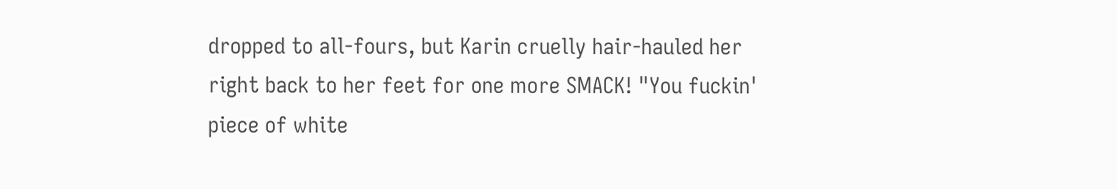dropped to all-fours, but Karin cruelly hair-hauled her right back to her feet for one more SMACK! "You fuckin' piece of white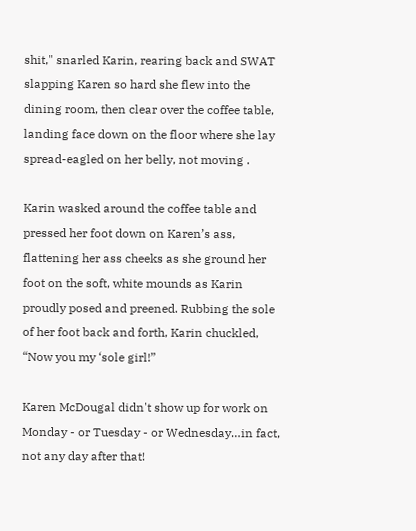shit," snarled Karin, rearing back and SWAT slapping Karen so hard she flew into the dining room, then clear over the coffee table, landing face down on the floor where she lay spread-eagled on her belly, not moving .

Karin wasked around the coffee table and pressed her foot down on Karen’s ass, flattening her ass cheeks as she ground her foot on the soft, white mounds as Karin proudly posed and preened. Rubbing the sole of her foot back and forth, Karin chuckled, “Now you my ‘sole girl!”

Karen McDougal didn't show up for work on Monday - or Tuesday - or Wednesday…in fact, not any day after that!